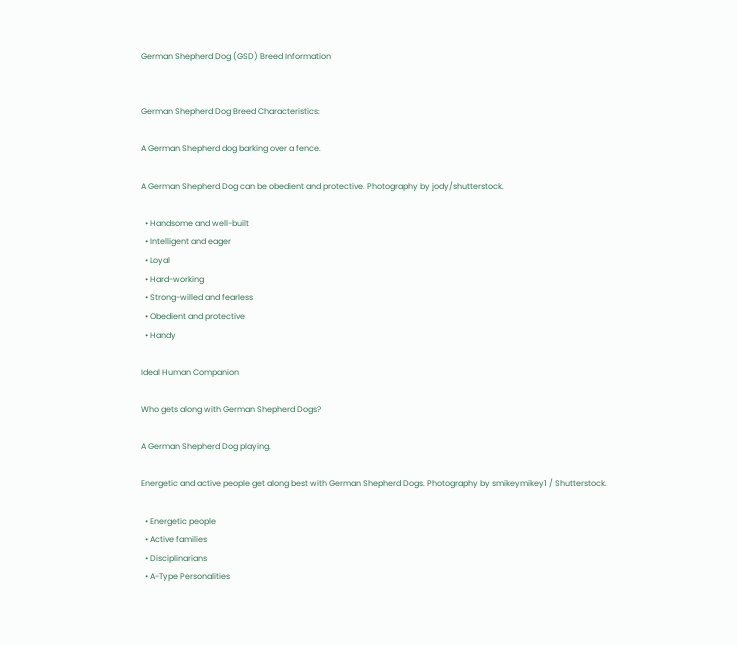German Shepherd Dog (GSD) Breed Information


German Shepherd Dog Breed Characteristics:

A German Shepherd dog barking over a fence.

A German Shepherd Dog can be obedient and protective. Photography by jody/shutterstock.

  • Handsome and well-built
  • Intelligent and eager
  • Loyal
  • Hard-working
  • Strong-willed and fearless
  • Obedient and protective
  • Handy

Ideal Human Companion

Who gets along with German Shepherd Dogs?

A German Shepherd Dog playing.

Energetic and active people get along best with German Shepherd Dogs. Photography by smikeymikey1 / Shutterstock.

  • Energetic people
  • Active families
  • Disciplinarians
  • A-Type Personalities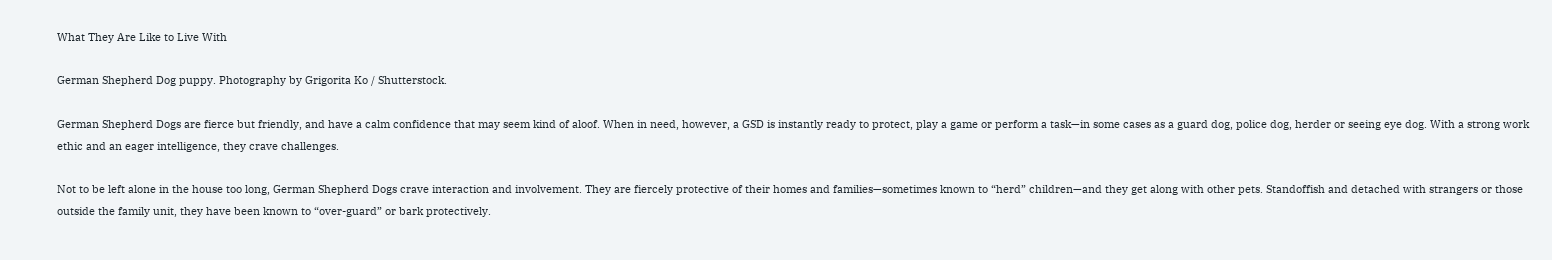What They Are Like to Live With

German Shepherd Dog puppy. Photography by Grigorita Ko / Shutterstock.

German Shepherd Dogs are fierce but friendly, and have a calm confidence that may seem kind of aloof. When in need, however, a GSD is instantly ready to protect, play a game or perform a task—in some cases as a guard dog, police dog, herder or seeing eye dog. With a strong work ethic and an eager intelligence, they crave challenges.

Not to be left alone in the house too long, German Shepherd Dogs crave interaction and involvement. They are fiercely protective of their homes and families—sometimes known to “herd” children—and they get along with other pets. Standoffish and detached with strangers or those outside the family unit, they have been known to “over-guard” or bark protectively.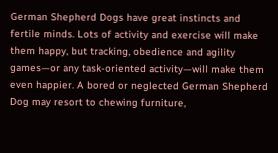German Shepherd Dogs have great instincts and fertile minds. Lots of activity and exercise will make them happy, but tracking, obedience and agility games—or any task-oriented activity—will make them even happier. A bored or neglected German Shepherd Dog may resort to chewing furniture,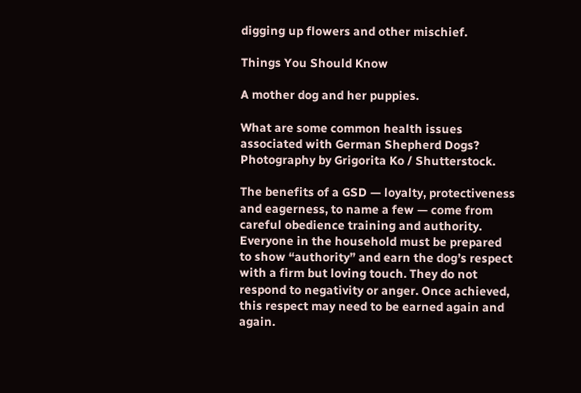digging up flowers and other mischief.

Things You Should Know

A mother dog and her puppies.

What are some common health issues associated with German Shepherd Dogs? Photography by Grigorita Ko / Shutterstock.

The benefits of a GSD — loyalty, protectiveness and eagerness, to name a few — come from careful obedience training and authority. Everyone in the household must be prepared to show “authority” and earn the dog’s respect with a firm but loving touch. They do not respond to negativity or anger. Once achieved, this respect may need to be earned again and again.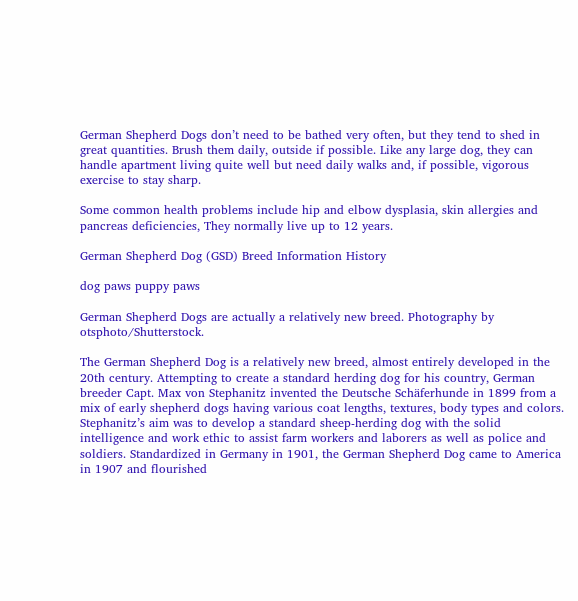German Shepherd Dogs don’t need to be bathed very often, but they tend to shed in great quantities. Brush them daily, outside if possible. Like any large dog, they can handle apartment living quite well but need daily walks and, if possible, vigorous exercise to stay sharp.

Some common health problems include hip and elbow dysplasia, skin allergies and pancreas deficiencies, They normally live up to 12 years.

German Shepherd Dog (GSD) Breed Information History

dog paws puppy paws

German Shepherd Dogs are actually a relatively new breed. Photography by otsphoto/Shutterstock.

The German Shepherd Dog is a relatively new breed, almost entirely developed in the 20th century. Attempting to create a standard herding dog for his country, German breeder Capt. Max von Stephanitz invented the Deutsche Schäferhunde in 1899 from a mix of early shepherd dogs having various coat lengths, textures, body types and colors. Stephanitz’s aim was to develop a standard sheep-herding dog with the solid intelligence and work ethic to assist farm workers and laborers as well as police and soldiers. Standardized in Germany in 1901, the German Shepherd Dog came to America in 1907 and flourished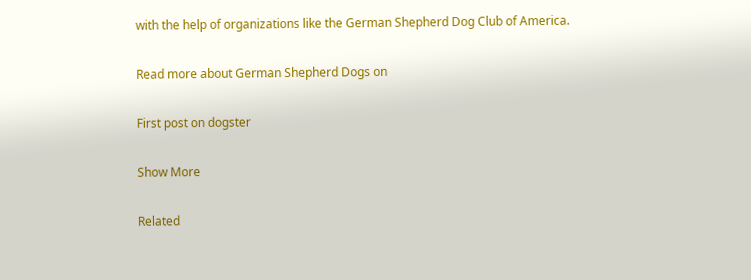with the help of organizations like the German Shepherd Dog Club of America.

Read more about German Shepherd Dogs on

First post on dogster

Show More

Related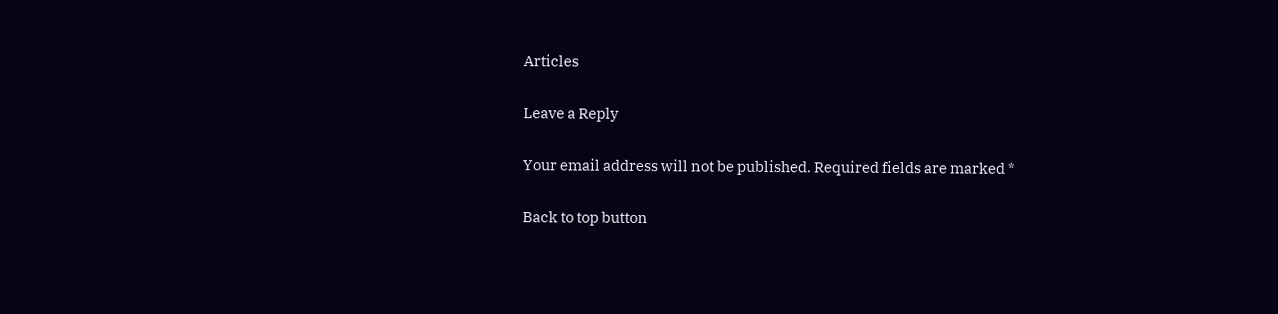Articles

Leave a Reply

Your email address will not be published. Required fields are marked *

Back to top button